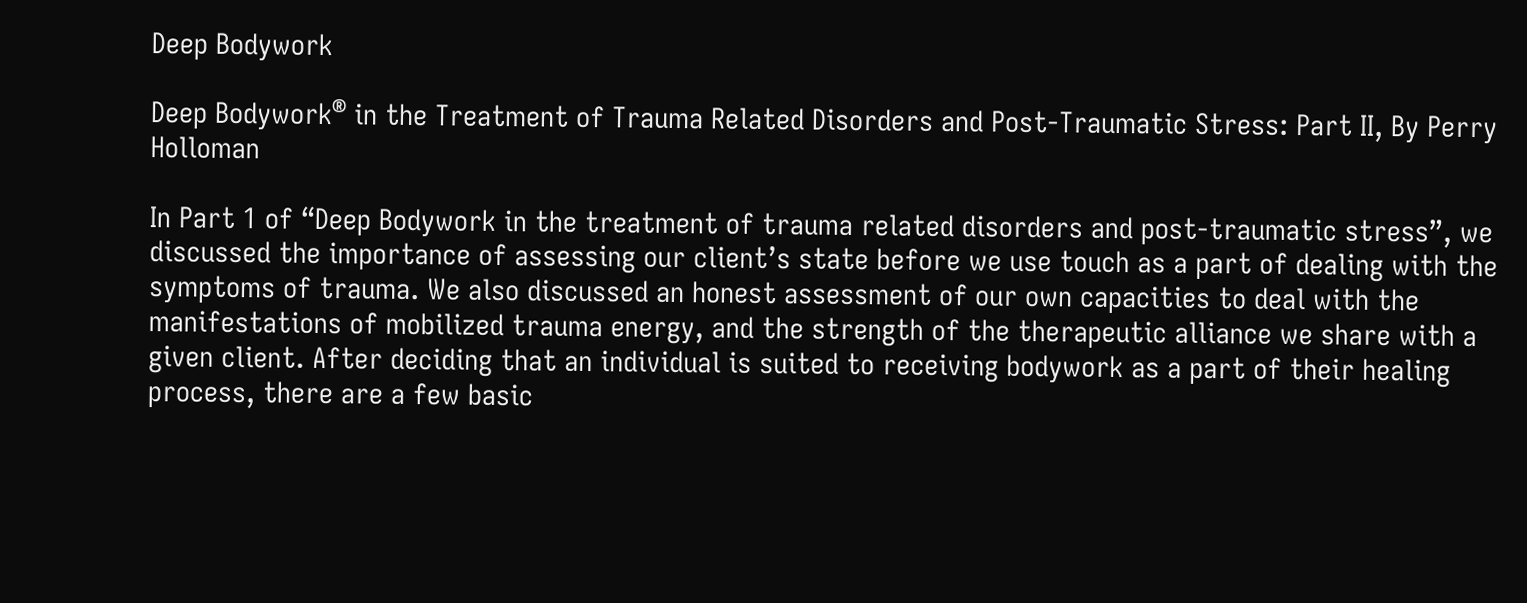Deep Bodywork

Deep Bodywork® in the Treatment of Trauma Related Disorders and Post-Traumatic Stress: Part II, By Perry Holloman

In Part 1 of “Deep Bodywork in the treatment of trauma related disorders and post-traumatic stress”, we discussed the importance of assessing our client’s state before we use touch as a part of dealing with the symptoms of trauma. We also discussed an honest assessment of our own capacities to deal with the manifestations of mobilized trauma energy, and the strength of the therapeutic alliance we share with a given client. After deciding that an individual is suited to receiving bodywork as a part of their healing process, there are a few basic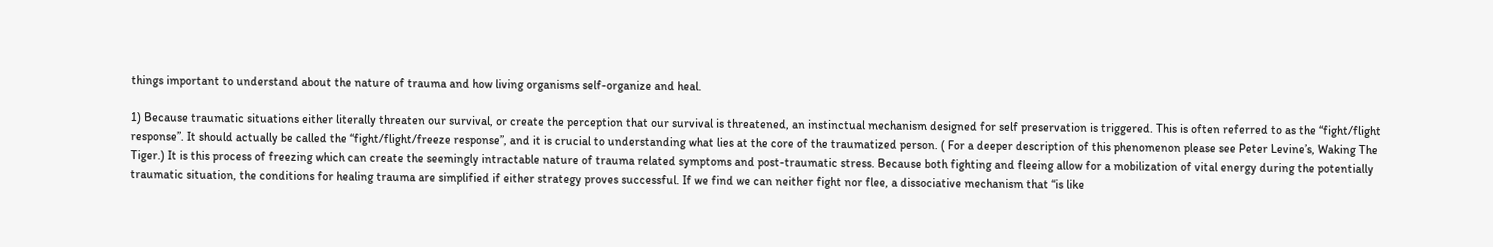things important to understand about the nature of trauma and how living organisms self-organize and heal.

1) Because traumatic situations either literally threaten our survival, or create the perception that our survival is threatened, an instinctual mechanism designed for self preservation is triggered. This is often referred to as the “fight/flight response”. It should actually be called the “fight/flight/freeze response”, and it is crucial to understanding what lies at the core of the traumatized person. ( For a deeper description of this phenomenon please see Peter Levine’s, Waking The Tiger.) It is this process of freezing which can create the seemingly intractable nature of trauma related symptoms and post-traumatic stress. Because both fighting and fleeing allow for a mobilization of vital energy during the potentially traumatic situation, the conditions for healing trauma are simplified if either strategy proves successful. If we find we can neither fight nor flee, a dissociative mechanism that “is like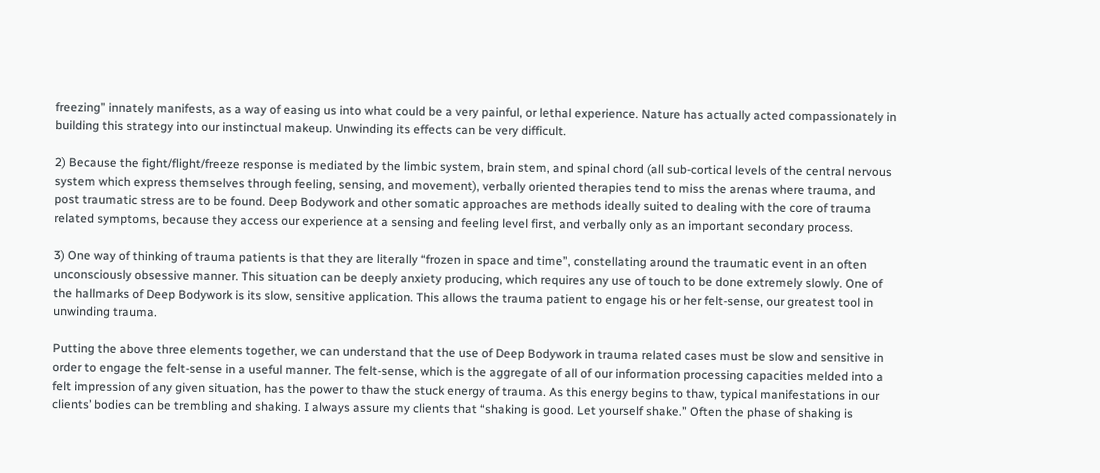freezing” innately manifests, as a way of easing us into what could be a very painful, or lethal experience. Nature has actually acted compassionately in building this strategy into our instinctual makeup. Unwinding its effects can be very difficult.

2) Because the fight/flight/freeze response is mediated by the limbic system, brain stem, and spinal chord (all sub-cortical levels of the central nervous system which express themselves through feeling, sensing, and movement), verbally oriented therapies tend to miss the arenas where trauma, and post traumatic stress are to be found. Deep Bodywork and other somatic approaches are methods ideally suited to dealing with the core of trauma related symptoms, because they access our experience at a sensing and feeling level first, and verbally only as an important secondary process.

3) One way of thinking of trauma patients is that they are literally “frozen in space and time”, constellating around the traumatic event in an often unconsciously obsessive manner. This situation can be deeply anxiety producing, which requires any use of touch to be done extremely slowly. One of the hallmarks of Deep Bodywork is its slow, sensitive application. This allows the trauma patient to engage his or her felt-sense, our greatest tool in unwinding trauma.

Putting the above three elements together, we can understand that the use of Deep Bodywork in trauma related cases must be slow and sensitive in order to engage the felt-sense in a useful manner. The felt-sense, which is the aggregate of all of our information processing capacities melded into a felt impression of any given situation, has the power to thaw the stuck energy of trauma. As this energy begins to thaw, typical manifestations in our clients’ bodies can be trembling and shaking. I always assure my clients that “shaking is good. Let yourself shake.” Often the phase of shaking is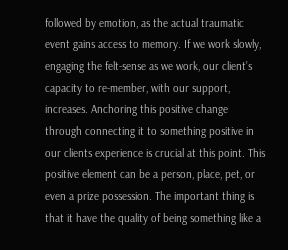followed by emotion, as the actual traumatic event gains access to memory. If we work slowly, engaging the felt-sense as we work, our client’s capacity to re-member, with our support, increases. Anchoring this positive change through connecting it to something positive in our clients experience is crucial at this point. This positive element can be a person, place, pet, or even a prize possession. The important thing is that it have the quality of being something like a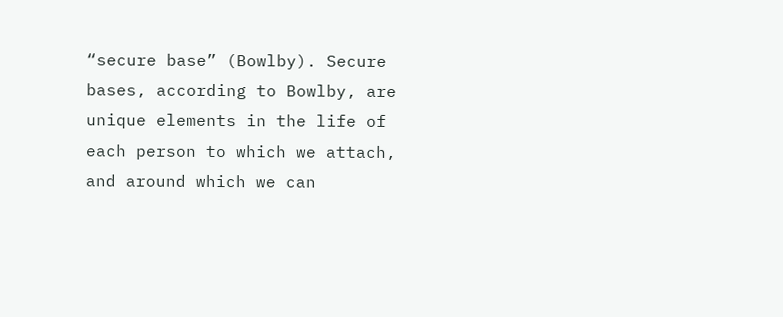“secure base” (Bowlby). Secure bases, according to Bowlby, are unique elements in the life of each person to which we attach, and around which we can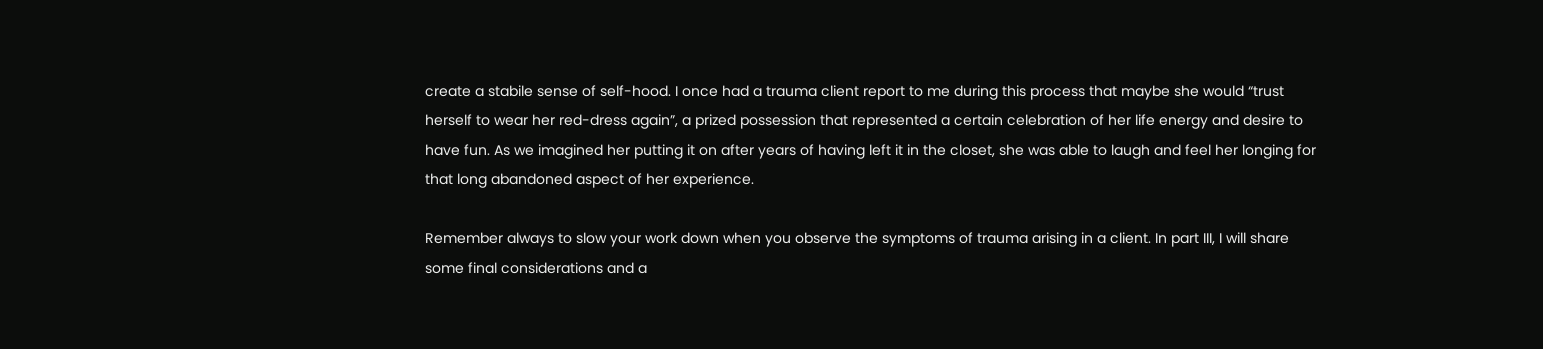create a stabile sense of self-hood. I once had a trauma client report to me during this process that maybe she would “trust herself to wear her red-dress again”, a prized possession that represented a certain celebration of her life energy and desire to have fun. As we imagined her putting it on after years of having left it in the closet, she was able to laugh and feel her longing for that long abandoned aspect of her experience.

Remember always to slow your work down when you observe the symptoms of trauma arising in a client. In part III, I will share some final considerations and a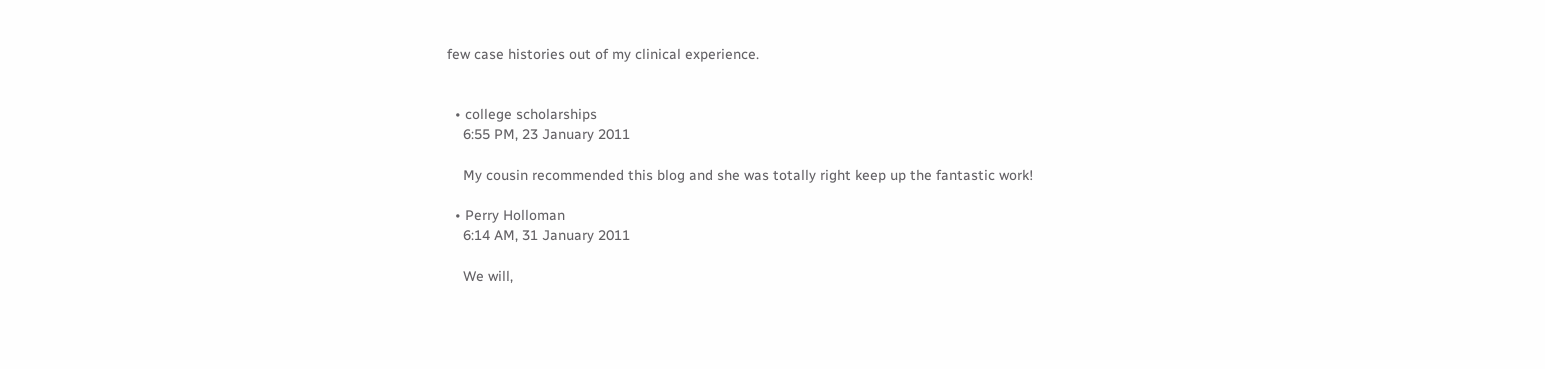few case histories out of my clinical experience.


  • college scholarships
    6:55 PM, 23 January 2011

    My cousin recommended this blog and she was totally right keep up the fantastic work!

  • Perry Holloman
    6:14 AM, 31 January 2011

    We will,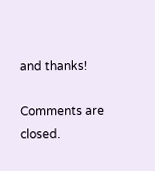and thanks!

Comments are closed.